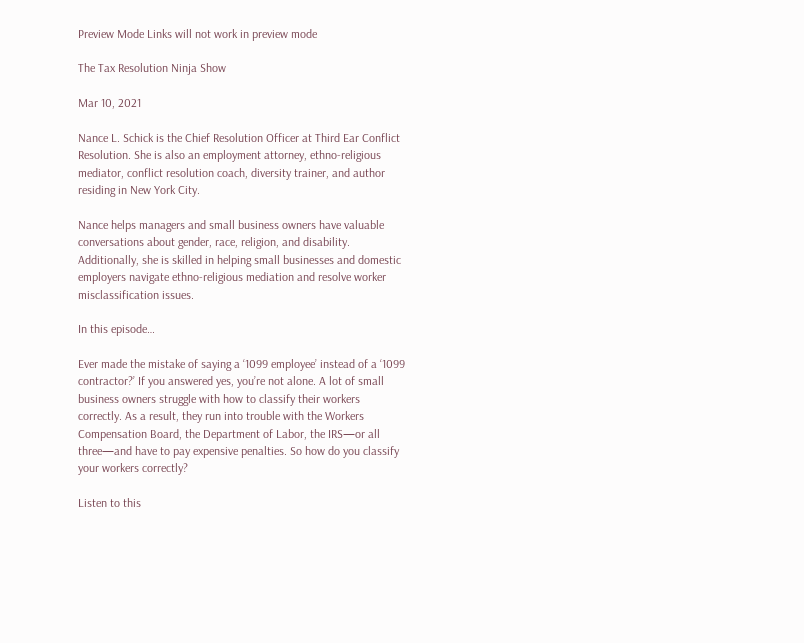Preview Mode Links will not work in preview mode

The Tax Resolution Ninja Show

Mar 10, 2021

Nance L. Schick is the Chief Resolution Officer at Third Ear Conflict Resolution. She is also an employment attorney, ethno-religious mediator, conflict resolution coach, diversity trainer, and author residing in New York City.

Nance helps managers and small business owners have valuable conversations about gender, race, religion, and disability. Additionally, she is skilled in helping small businesses and domestic employers navigate ethno-religious mediation and resolve worker misclassification issues.

In this episode…

Ever made the mistake of saying a ‘1099 employee’ instead of a ‘1099 contractor?’ If you answered yes, you’re not alone. A lot of small business owners struggle with how to classify their workers correctly. As a result, they run into trouble with the Workers Compensation Board, the Department of Labor, the IRS—or all three—and have to pay expensive penalties. So how do you classify your workers correctly?

Listen to this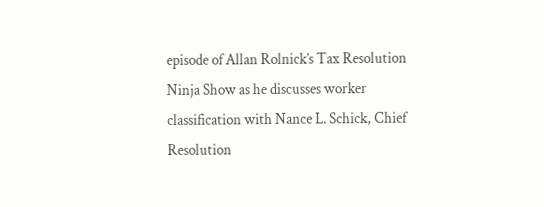episode of Allan Rolnick’s Tax Resolution Ninja Show as he discusses worker classification with Nance L. Schick, Chief Resolution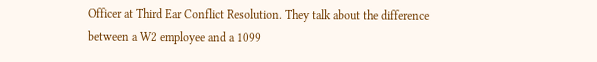Officer at Third Ear Conflict Resolution. They talk about the difference between a W2 employee and a 1099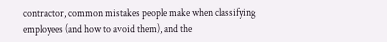contractor, common mistakes people make when classifying employees (and how to avoid them), and the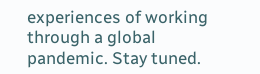experiences of working through a global pandemic. Stay tuned.